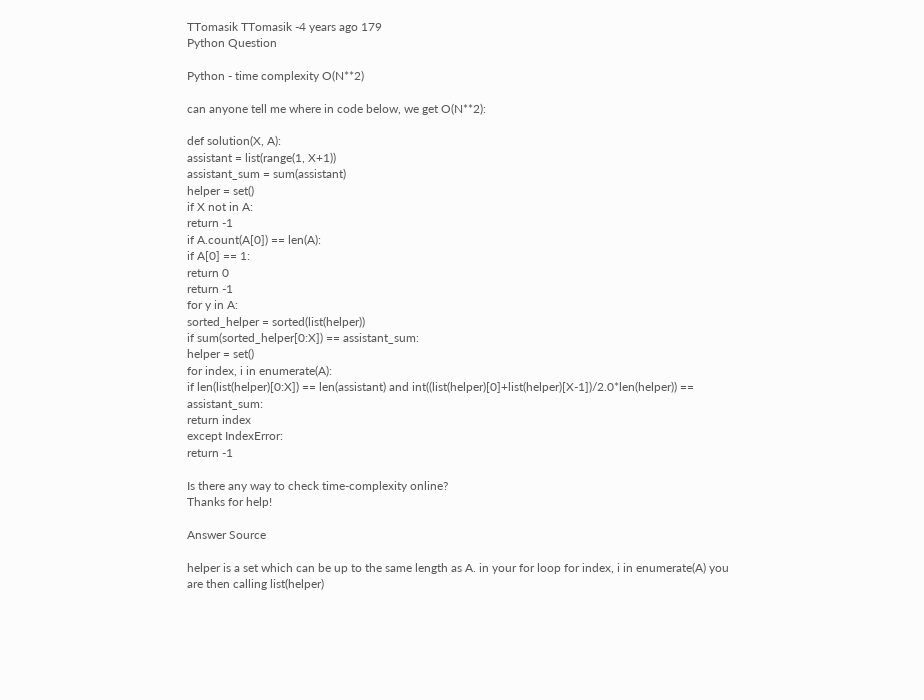TTomasik TTomasik -4 years ago 179
Python Question

Python - time complexity O(N**2)

can anyone tell me where in code below, we get O(N**2):

def solution(X, A):
assistant = list(range(1, X+1))
assistant_sum = sum(assistant)
helper = set()
if X not in A:
return -1
if A.count(A[0]) == len(A):
if A[0] == 1:
return 0
return -1
for y in A:
sorted_helper = sorted(list(helper))
if sum(sorted_helper[0:X]) == assistant_sum:
helper = set()
for index, i in enumerate(A):
if len(list(helper)[0:X]) == len(assistant) and int((list(helper)[0]+list(helper)[X-1])/2.0*len(helper)) == assistant_sum:
return index
except IndexError:
return -1

Is there any way to check time-complexity online?
Thanks for help!

Answer Source

helper is a set which can be up to the same length as A. in your for loop for index, i in enumerate(A) you are then calling list(helper)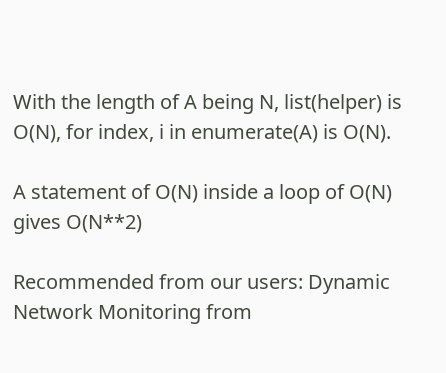With the length of A being N, list(helper) is O(N), for index, i in enumerate(A) is O(N).

A statement of O(N) inside a loop of O(N) gives O(N**2)

Recommended from our users: Dynamic Network Monitoring from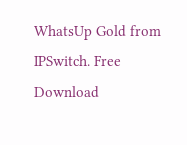WhatsUp Gold from IPSwitch. Free Download